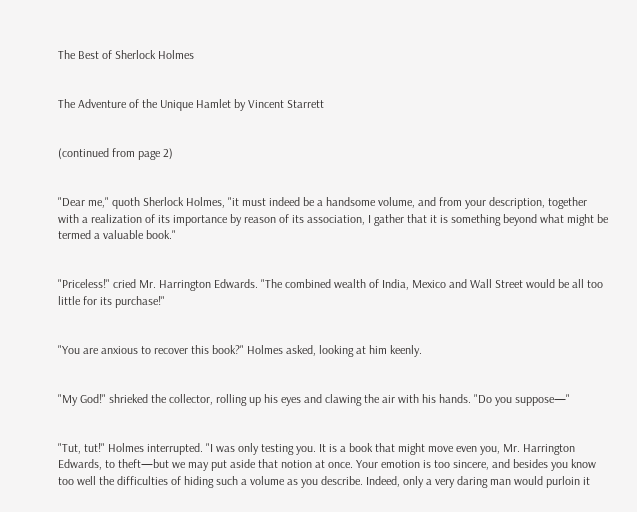The Best of Sherlock Holmes


The Adventure of the Unique Hamlet by Vincent Starrett


(continued from page 2)


"Dear me," quoth Sherlock Holmes, "it must indeed be a handsome volume, and from your description, together with a realization of its importance by reason of its association, I gather that it is something beyond what might be termed a valuable book."


"Priceless!" cried Mr. Harrington Edwards. "The combined wealth of India, Mexico and Wall Street would be all too little for its purchase!"


"You are anxious to recover this book?" Holmes asked, looking at him keenly.


"My God!" shrieked the collector, rolling up his eyes and clawing the air with his hands. "Do you suppose—"


"Tut, tut!" Holmes interrupted. "I was only testing you. It is a book that might move even you, Mr. Harrington Edwards, to theft—but we may put aside that notion at once. Your emotion is too sincere, and besides you know too well the difficulties of hiding such a volume as you describe. Indeed, only a very daring man would purloin it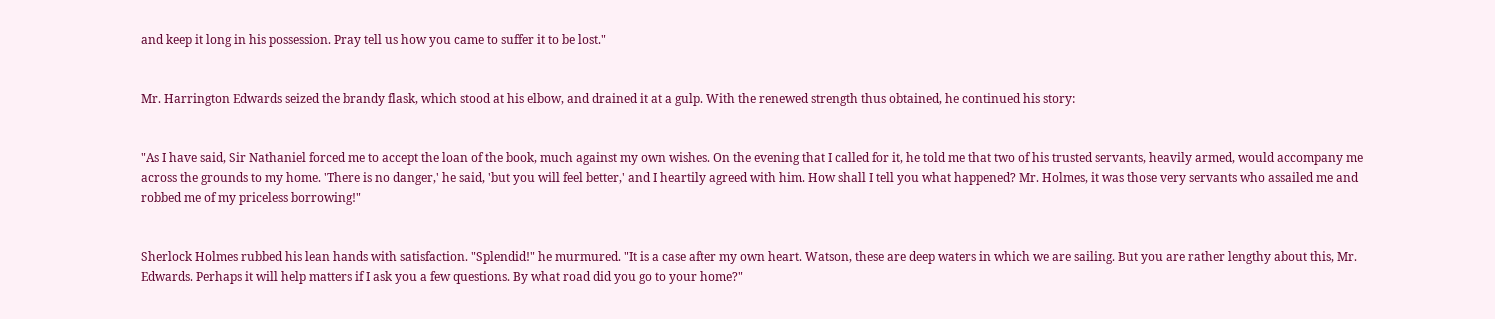and keep it long in his possession. Pray tell us how you came to suffer it to be lost."


Mr. Harrington Edwards seized the brandy flask, which stood at his elbow, and drained it at a gulp. With the renewed strength thus obtained, he continued his story:


"As I have said, Sir Nathaniel forced me to accept the loan of the book, much against my own wishes. On the evening that I called for it, he told me that two of his trusted servants, heavily armed, would accompany me across the grounds to my home. 'There is no danger,' he said, 'but you will feel better,' and I heartily agreed with him. How shall I tell you what happened? Mr. Holmes, it was those very servants who assailed me and robbed me of my priceless borrowing!"


Sherlock Holmes rubbed his lean hands with satisfaction. "Splendid!" he murmured. "It is a case after my own heart. Watson, these are deep waters in which we are sailing. But you are rather lengthy about this, Mr. Edwards. Perhaps it will help matters if I ask you a few questions. By what road did you go to your home?"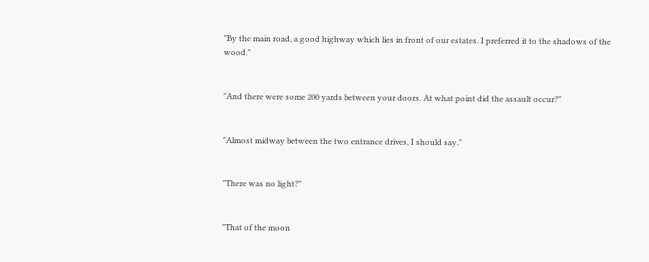"By the main road, a good highway which lies in front of our estates. I preferred it to the shadows of the wood."


"And there were some 200 yards between your doors. At what point did the assault occur?"


"Almost midway between the two entrance drives, I should say."


"There was no light?"


"That of the moon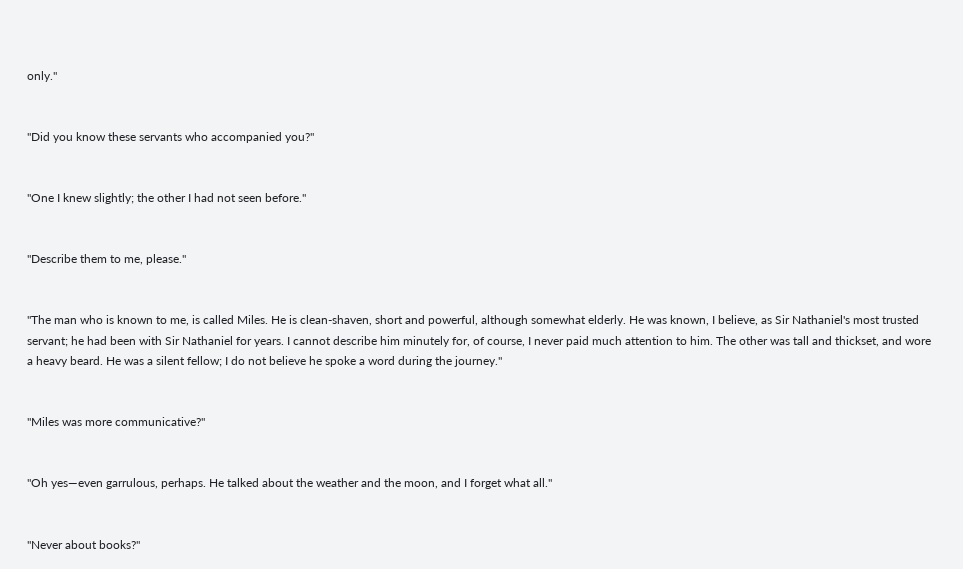only."


"Did you know these servants who accompanied you?"


"One I knew slightly; the other I had not seen before."


"Describe them to me, please."


"The man who is known to me, is called Miles. He is clean-shaven, short and powerful, although somewhat elderly. He was known, I believe, as Sir Nathaniel's most trusted servant; he had been with Sir Nathaniel for years. I cannot describe him minutely for, of course, I never paid much attention to him. The other was tall and thickset, and wore a heavy beard. He was a silent fellow; I do not believe he spoke a word during the journey."


"Miles was more communicative?"


"Oh yes—even garrulous, perhaps. He talked about the weather and the moon, and I forget what all."


"Never about books?"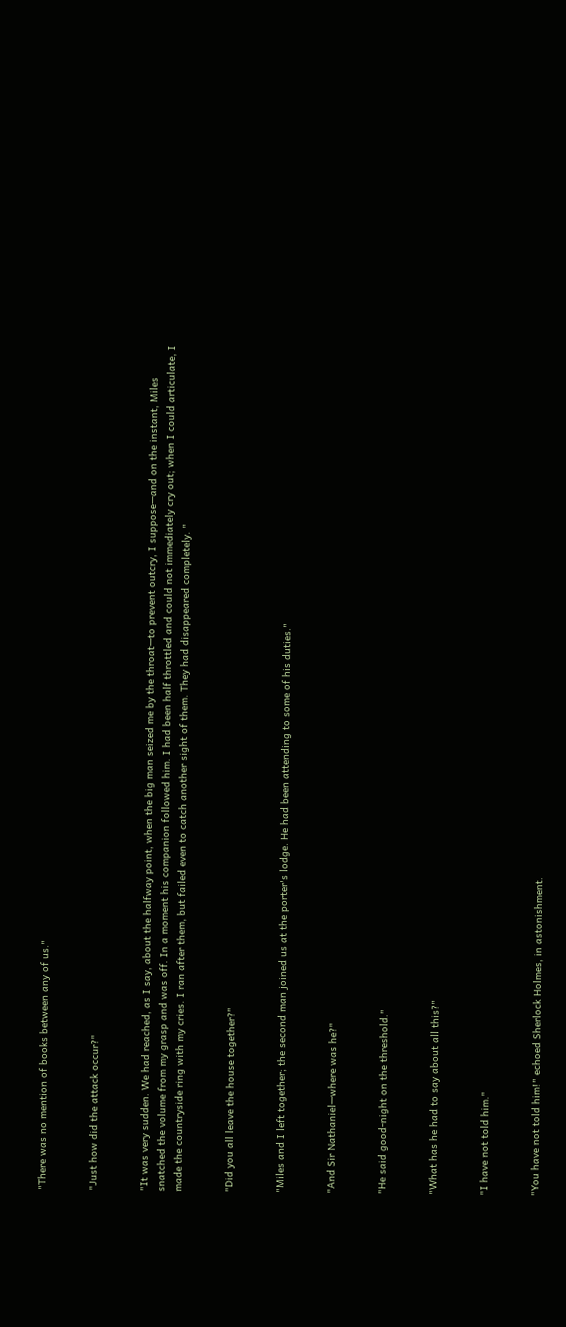"There was no mention of books between any of us."


"Just how did the attack occur?"


"It was very sudden. We had reached, as I say, about the halfway point, when the big man seized me by the throat—to prevent outcry, I suppose—and on the instant, Miles snatched the volume from my grasp and was off. In a moment his companion followed him. I had been half throttled and could not immediately cry out; when I could articulate, I made the countryside ring with my cries. I ran after them, but failed even to catch another sight of them. They had disappeared completely. "


"Did you all leave the house together?"


"Miles and I left together; the second man joined us at the porter's lodge. He had been attending to some of his duties."


"And Sir Nathaniel—where was he?"


"He said good-night on the threshold."


"What has he had to say about all this?"


"I have not told him."


"You have not told him!" echoed Sherlock Holmes, in astonishment.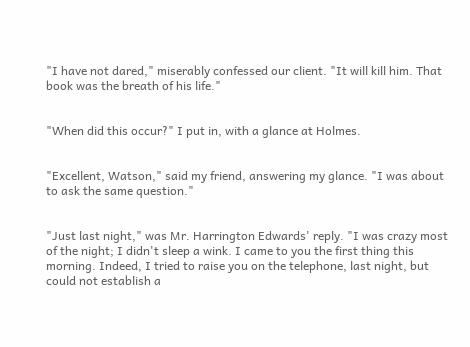"I have not dared," miserably confessed our client. "It will kill him. That book was the breath of his life."


"When did this occur?" I put in, with a glance at Holmes.


"Excellent, Watson," said my friend, answering my glance. "I was about to ask the same question."


"Just last night," was Mr. Harrington Edwards' reply. "I was crazy most of the night; I didn't sleep a wink. I came to you the first thing this morning. Indeed, I tried to raise you on the telephone, last night, but could not establish a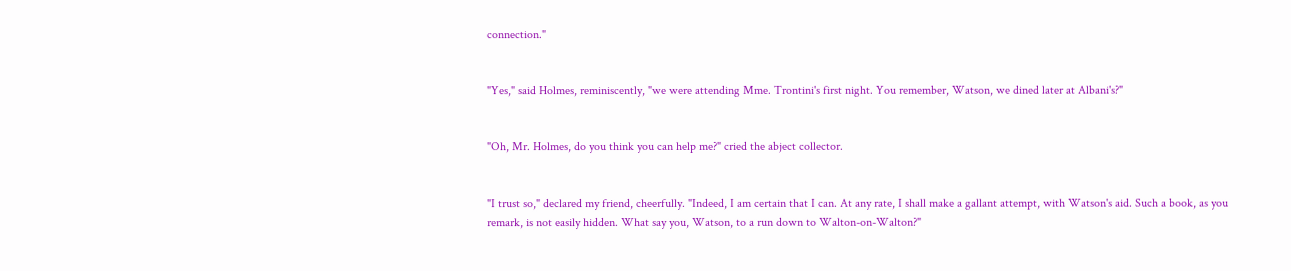connection."


"Yes," said Holmes, reminiscently, "we were attending Mme. Trontini's first night. You remember, Watson, we dined later at Albani's?"


"Oh, Mr. Holmes, do you think you can help me?" cried the abject collector.


"I trust so," declared my friend, cheerfully. "Indeed, I am certain that I can. At any rate, I shall make a gallant attempt, with Watson's aid. Such a book, as you remark, is not easily hidden. What say you, Watson, to a run down to Walton-on-Walton?"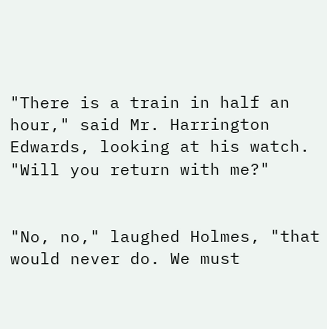"There is a train in half an hour," said Mr. Harrington Edwards, looking at his watch. "Will you return with me?"


"No, no," laughed Holmes, "that would never do. We must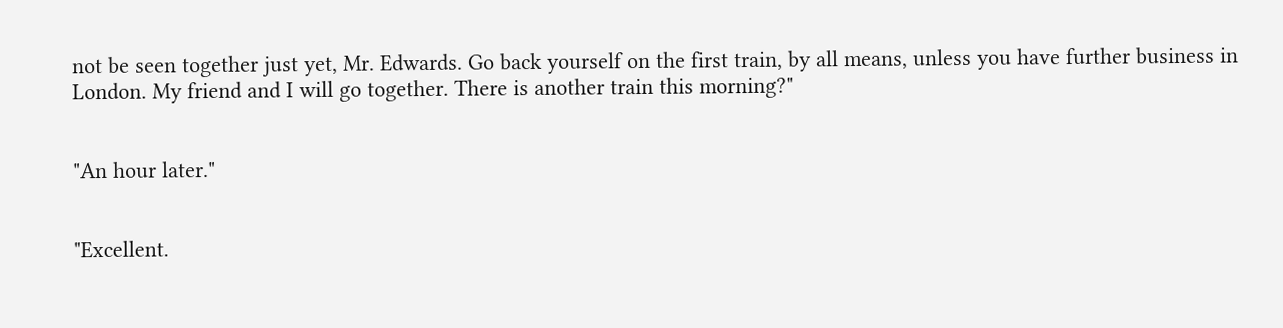not be seen together just yet, Mr. Edwards. Go back yourself on the first train, by all means, unless you have further business in London. My friend and I will go together. There is another train this morning?"


"An hour later."


"Excellent.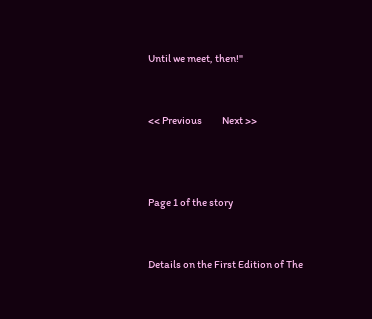Until we meet, then!"


<< Previous          Next >>



Page 1 of the story


Details on the First Edition of The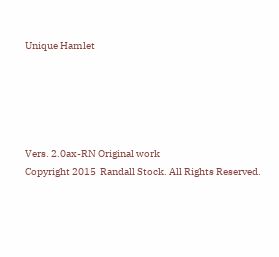Unique Hamlet





Vers. 2.0ax-RN Original work
Copyright 2015  Randall Stock. All Rights Reserved.